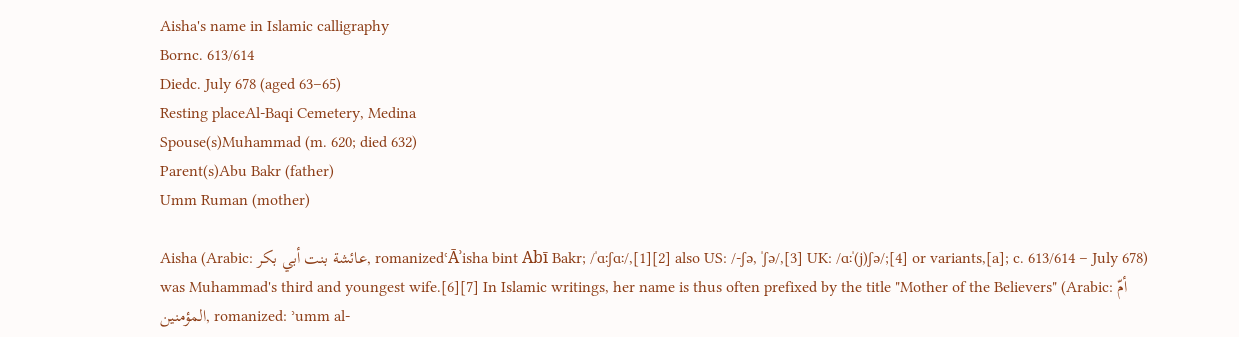Aisha's name in Islamic calligraphy
Bornc. 613/614
Diedc. July 678 (aged 63–65)
Resting placeAl-Baqi Cemetery, Medina
Spouse(s)Muhammad (m. 620; died 632)
Parent(s)Abu Bakr (father)
Umm Ruman (mother)

Aisha (Arabic: عائشة بنت أبي بكر, romanizedʿĀʾisha bint Abī Bakr; /ˈɑːʃɑː/,[1][2] also US: /-ʃə, ˈʃə/,[3] UK: /ɑːˈ(j)ʃə/;[4] or variants,[a]; c. 613/614 – July 678) was Muhammad's third and youngest wife.[6][7] In Islamic writings, her name is thus often prefixed by the title "Mother of the Believers" (Arabic: أمّ المؤمنين, romanized: ʾumm al-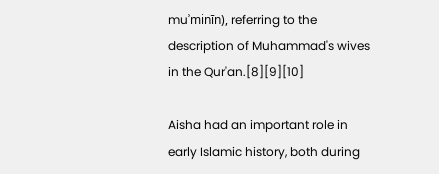muʾminīn), referring to the description of Muhammad's wives in the Qur'an.[8][9][10]

Aisha had an important role in early Islamic history, both during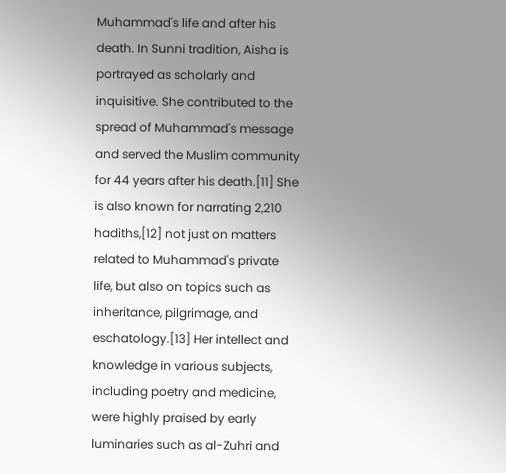Muhammad's life and after his death. In Sunni tradition, Aisha is portrayed as scholarly and inquisitive. She contributed to the spread of Muhammad's message and served the Muslim community for 44 years after his death.[11] She is also known for narrating 2,210 hadiths,[12] not just on matters related to Muhammad's private life, but also on topics such as inheritance, pilgrimage, and eschatology.[13] Her intellect and knowledge in various subjects, including poetry and medicine, were highly praised by early luminaries such as al-Zuhri and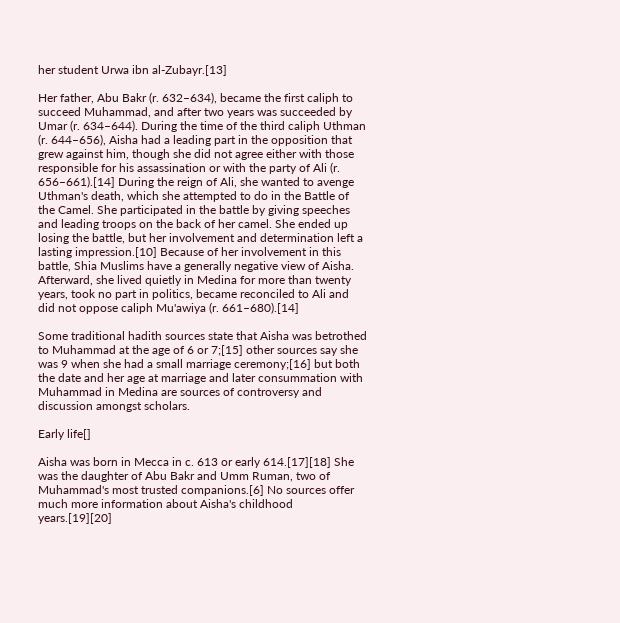her student Urwa ibn al-Zubayr.[13]

Her father, Abu Bakr (r. 632–634), became the first caliph to succeed Muhammad, and after two years was succeeded by Umar (r. 634–644). During the time of the third caliph Uthman (r. 644–656), Aisha had a leading part in the opposition that grew against him, though she did not agree either with those responsible for his assassination or with the party of Ali (r. 656–661).[14] During the reign of Ali, she wanted to avenge Uthman's death, which she attempted to do in the Battle of the Camel. She participated in the battle by giving speeches and leading troops on the back of her camel. She ended up losing the battle, but her involvement and determination left a lasting impression.[10] Because of her involvement in this battle, Shia Muslims have a generally negative view of Aisha. Afterward, she lived quietly in Medina for more than twenty years, took no part in politics, became reconciled to Ali and did not oppose caliph Mu'awiya (r. 661–680).[14]

Some traditional hadith sources state that Aisha was betrothed to Muhammad at the age of 6 or 7;[15] other sources say she was 9 when she had a small marriage ceremony;[16] but both the date and her age at marriage and later consummation with Muhammad in Medina are sources of controversy and discussion amongst scholars.

Early life[]

Aisha was born in Mecca in c. 613 or early 614.[17][18] She was the daughter of Abu Bakr and Umm Ruman, two of Muhammad's most trusted companions.[6] No sources offer much more information about Aisha's childhood years.[19][20]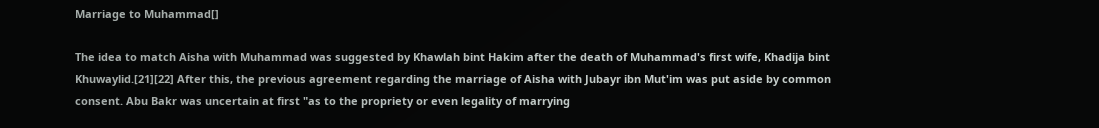Marriage to Muhammad[]

The idea to match Aisha with Muhammad was suggested by Khawlah bint Hakim after the death of Muhammad's first wife, Khadija bint Khuwaylid.[21][22] After this, the previous agreement regarding the marriage of Aisha with Jubayr ibn Mut'im was put aside by common consent. Abu Bakr was uncertain at first "as to the propriety or even legality of marrying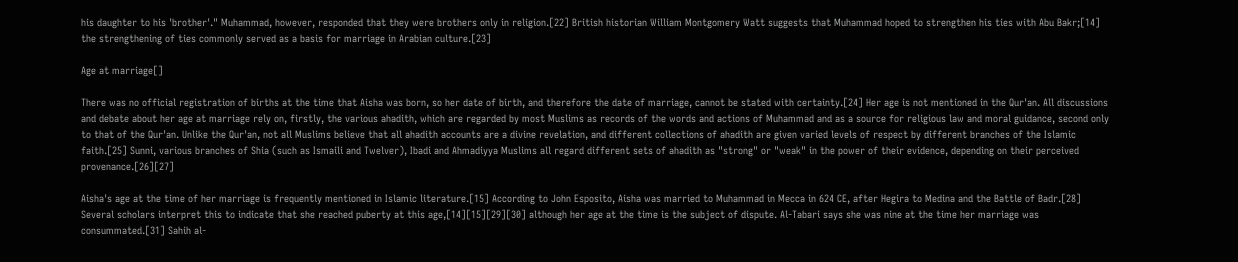his daughter to his 'brother'." Muhammad, however, responded that they were brothers only in religion.[22] British historian William Montgomery Watt suggests that Muhammad hoped to strengthen his ties with Abu Bakr;[14] the strengthening of ties commonly served as a basis for marriage in Arabian culture.[23]

Age at marriage[]

There was no official registration of births at the time that Aisha was born, so her date of birth, and therefore the date of marriage, cannot be stated with certainty.[24] Her age is not mentioned in the Qur'an. All discussions and debate about her age at marriage rely on, firstly, the various ahadith, which are regarded by most Muslims as records of the words and actions of Muhammad and as a source for religious law and moral guidance, second only to that of the Qur'an. Unlike the Qur'an, not all Muslims believe that all ahadith accounts are a divine revelation, and different collections of ahadith are given varied levels of respect by different branches of the Islamic faith.[25] Sunni, various branches of Shia (such as Ismaili and Twelver), Ibadi and Ahmadiyya Muslims all regard different sets of ahadith as "strong" or "weak" in the power of their evidence, depending on their perceived provenance.[26][27]

Aisha's age at the time of her marriage is frequently mentioned in Islamic literature.[15] According to John Esposito, Aisha was married to Muhammad in Mecca in 624 CE, after Hegira to Medina and the Battle of Badr.[28] Several scholars interpret this to indicate that she reached puberty at this age,[14][15][29][30] although her age at the time is the subject of dispute. Al-Tabari says she was nine at the time her marriage was consummated.[31] Sahih al-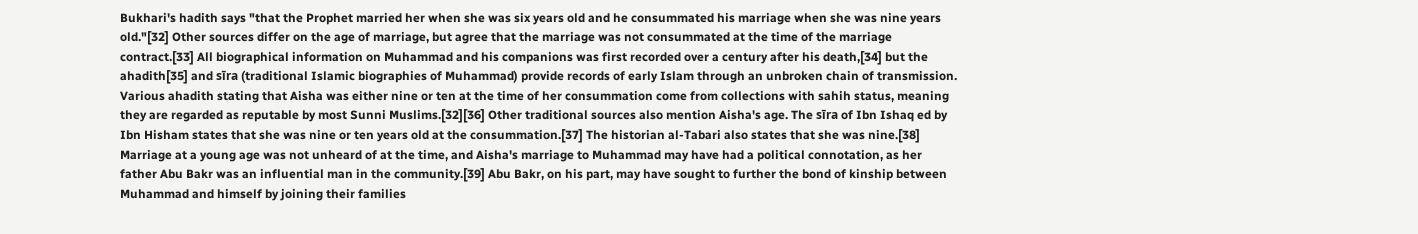Bukhari's hadith says "that the Prophet married her when she was six years old and he consummated his marriage when she was nine years old."[32] Other sources differ on the age of marriage, but agree that the marriage was not consummated at the time of the marriage contract.[33] All biographical information on Muhammad and his companions was first recorded over a century after his death,[34] but the ahadith[35] and sīra (traditional Islamic biographies of Muhammad) provide records of early Islam through an unbroken chain of transmission. Various ahadith stating that Aisha was either nine or ten at the time of her consummation come from collections with sahih status, meaning they are regarded as reputable by most Sunni Muslims.[32][36] Other traditional sources also mention Aisha's age. The sīra of Ibn Ishaq ed by Ibn Hisham states that she was nine or ten years old at the consummation.[37] The historian al-Tabari also states that she was nine.[38] Marriage at a young age was not unheard of at the time, and Aisha's marriage to Muhammad may have had a political connotation, as her father Abu Bakr was an influential man in the community.[39] Abu Bakr, on his part, may have sought to further the bond of kinship between Muhammad and himself by joining their families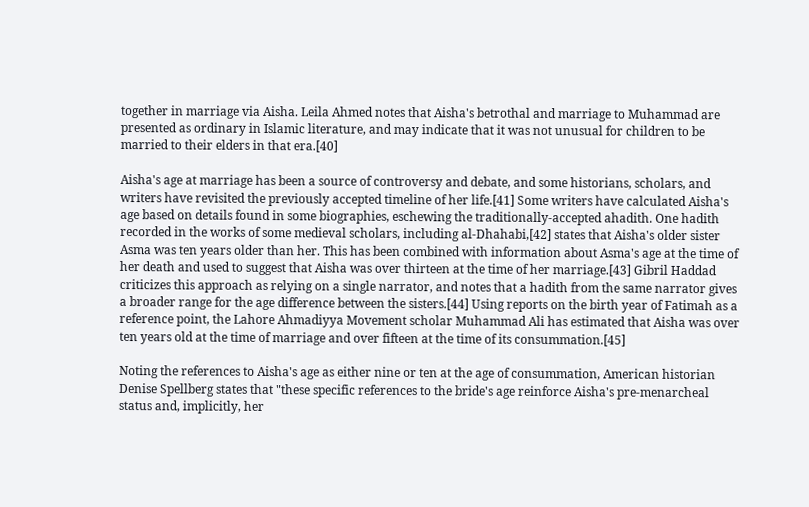together in marriage via Aisha. Leila Ahmed notes that Aisha's betrothal and marriage to Muhammad are presented as ordinary in Islamic literature, and may indicate that it was not unusual for children to be married to their elders in that era.[40]

Aisha's age at marriage has been a source of controversy and debate, and some historians, scholars, and writers have revisited the previously accepted timeline of her life.[41] Some writers have calculated Aisha's age based on details found in some biographies, eschewing the traditionally-accepted ahadith. One hadith recorded in the works of some medieval scholars, including al-Dhahabi,[42] states that Aisha's older sister Asma was ten years older than her. This has been combined with information about Asma's age at the time of her death and used to suggest that Aisha was over thirteen at the time of her marriage.[43] Gibril Haddad criticizes this approach as relying on a single narrator, and notes that a hadith from the same narrator gives a broader range for the age difference between the sisters.[44] Using reports on the birth year of Fatimah as a reference point, the Lahore Ahmadiyya Movement scholar Muhammad Ali has estimated that Aisha was over ten years old at the time of marriage and over fifteen at the time of its consummation.[45]

Noting the references to Aisha's age as either nine or ten at the age of consummation, American historian Denise Spellberg states that "these specific references to the bride's age reinforce Aisha's pre-menarcheal status and, implicitly, her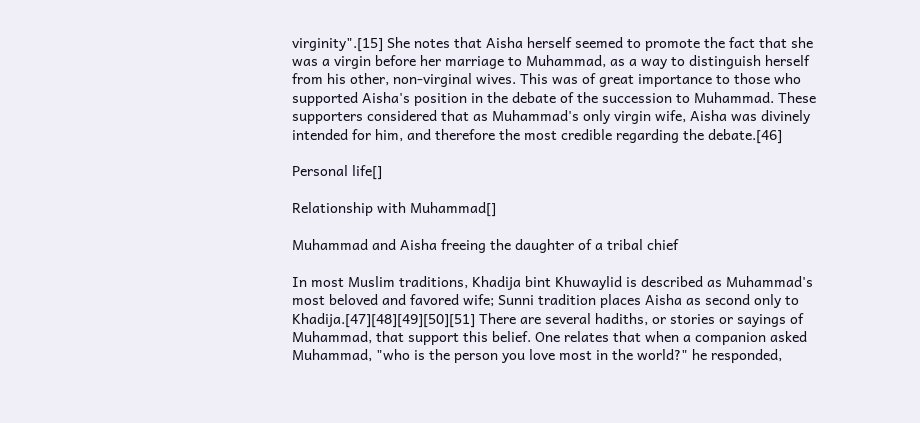virginity".[15] She notes that Aisha herself seemed to promote the fact that she was a virgin before her marriage to Muhammad, as a way to distinguish herself from his other, non-virginal wives. This was of great importance to those who supported Aisha's position in the debate of the succession to Muhammad. These supporters considered that as Muhammad's only virgin wife, Aisha was divinely intended for him, and therefore the most credible regarding the debate.[46]

Personal life[]

Relationship with Muhammad[]

Muhammad and Aisha freeing the daughter of a tribal chief

In most Muslim traditions, Khadija bint Khuwaylid is described as Muhammad's most beloved and favored wife; Sunni tradition places Aisha as second only to Khadija.[47][48][49][50][51] There are several hadiths, or stories or sayings of Muhammad, that support this belief. One relates that when a companion asked Muhammad, "who is the person you love most in the world?" he responded,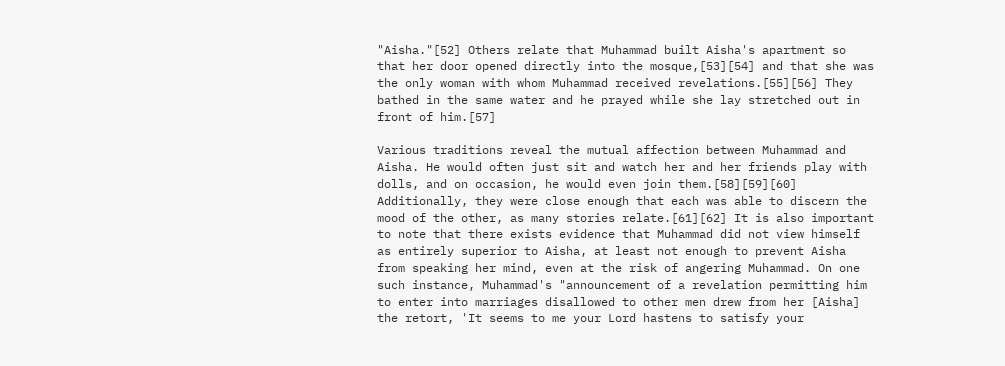"Aisha."[52] Others relate that Muhammad built Aisha's apartment so that her door opened directly into the mosque,[53][54] and that she was the only woman with whom Muhammad received revelations.[55][56] They bathed in the same water and he prayed while she lay stretched out in front of him.[57]

Various traditions reveal the mutual affection between Muhammad and Aisha. He would often just sit and watch her and her friends play with dolls, and on occasion, he would even join them.[58][59][60] Additionally, they were close enough that each was able to discern the mood of the other, as many stories relate.[61][62] It is also important to note that there exists evidence that Muhammad did not view himself as entirely superior to Aisha, at least not enough to prevent Aisha from speaking her mind, even at the risk of angering Muhammad. On one such instance, Muhammad's "announcement of a revelation permitting him to enter into marriages disallowed to other men drew from her [Aisha] the retort, 'It seems to me your Lord hastens to satisfy your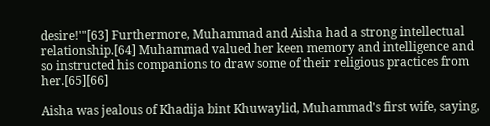desire!'"[63] Furthermore, Muhammad and Aisha had a strong intellectual relationship.[64] Muhammad valued her keen memory and intelligence and so instructed his companions to draw some of their religious practices from her.[65][66]

Aisha was jealous of Khadija bint Khuwaylid, Muhammad's first wife, saying,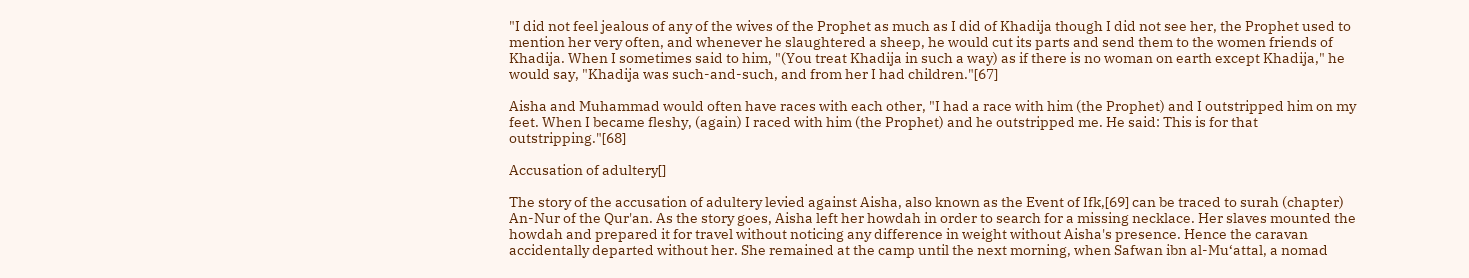"I did not feel jealous of any of the wives of the Prophet as much as I did of Khadija though I did not see her, the Prophet used to mention her very often, and whenever he slaughtered a sheep, he would cut its parts and send them to the women friends of Khadija. When I sometimes said to him, "(You treat Khadija in such a way) as if there is no woman on earth except Khadija," he would say, "Khadija was such-and-such, and from her I had children."[67]

Aisha and Muhammad would often have races with each other, "I had a race with him (the Prophet) and I outstripped him on my feet. When I became fleshy, (again) I raced with him (the Prophet) and he outstripped me. He said: This is for that outstripping."[68]

Accusation of adultery[]

The story of the accusation of adultery levied against Aisha, also known as the Event of Ifk,[69] can be traced to surah (chapter) An-Nur of the Qur'an. As the story goes, Aisha left her howdah in order to search for a missing necklace. Her slaves mounted the howdah and prepared it for travel without noticing any difference in weight without Aisha's presence. Hence the caravan accidentally departed without her. She remained at the camp until the next morning, when Safwan ibn al-Mu‘attal, a nomad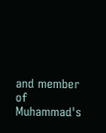and member of Muhammad's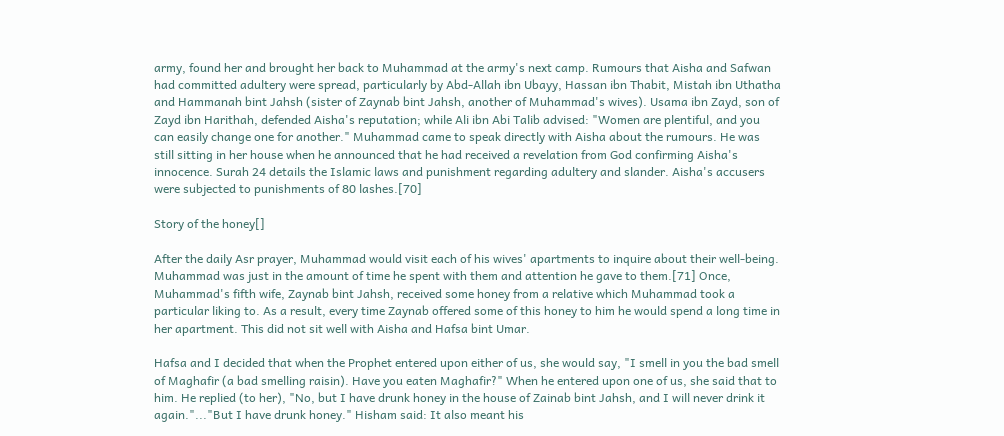army, found her and brought her back to Muhammad at the army's next camp. Rumours that Aisha and Safwan had committed adultery were spread, particularly by Abd-Allah ibn Ubayy, Hassan ibn Thabit, Mistah ibn Uthatha and Hammanah bint Jahsh (sister of Zaynab bint Jahsh, another of Muhammad's wives). Usama ibn Zayd, son of Zayd ibn Harithah, defended Aisha's reputation; while Ali ibn Abi Talib advised: "Women are plentiful, and you can easily change one for another." Muhammad came to speak directly with Aisha about the rumours. He was still sitting in her house when he announced that he had received a revelation from God confirming Aisha's innocence. Surah 24 details the Islamic laws and punishment regarding adultery and slander. Aisha's accusers were subjected to punishments of 80 lashes.[70]

Story of the honey[]

After the daily Asr prayer, Muhammad would visit each of his wives' apartments to inquire about their well-being. Muhammad was just in the amount of time he spent with them and attention he gave to them.[71] Once, Muhammad's fifth wife, Zaynab bint Jahsh, received some honey from a relative which Muhammad took a particular liking to. As a result, every time Zaynab offered some of this honey to him he would spend a long time in her apartment. This did not sit well with Aisha and Hafsa bint Umar.

Hafsa and I decided that when the Prophet entered upon either of us, she would say, "I smell in you the bad smell of Maghafir (a bad smelling raisin). Have you eaten Maghafir?" When he entered upon one of us, she said that to him. He replied (to her), "No, but I have drunk honey in the house of Zainab bint Jahsh, and I will never drink it again."..."But I have drunk honey." Hisham said: It also meant his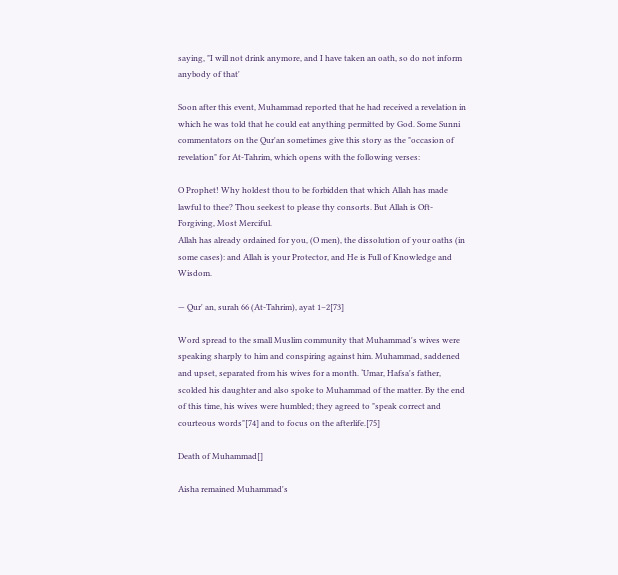saying, "I will not drink anymore, and I have taken an oath, so do not inform anybody of that'

Soon after this event, Muhammad reported that he had received a revelation in which he was told that he could eat anything permitted by God. Some Sunni commentators on the Qur'an sometimes give this story as the "occasion of revelation" for At-Tahrim, which opens with the following verses:

O Prophet! Why holdest thou to be forbidden that which Allah has made lawful to thee? Thou seekest to please thy consorts. But Allah is Oft-Forgiving, Most Merciful.
Allah has already ordained for you, (O men), the dissolution of your oaths (in some cases): and Allah is your Protector, and He is Full of Knowledge and Wisdom.

— Qur' an, surah 66 (At-Tahrim), ayat 1–2[73]

Word spread to the small Muslim community that Muhammad's wives were speaking sharply to him and conspiring against him. Muhammad, saddened and upset, separated from his wives for a month. ‘Umar, Hafsa's father, scolded his daughter and also spoke to Muhammad of the matter. By the end of this time, his wives were humbled; they agreed to "speak correct and courteous words"[74] and to focus on the afterlife.[75]

Death of Muhammad[]

Aisha remained Muhammad's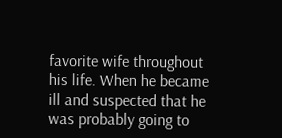favorite wife throughout his life. When he became ill and suspected that he was probably going to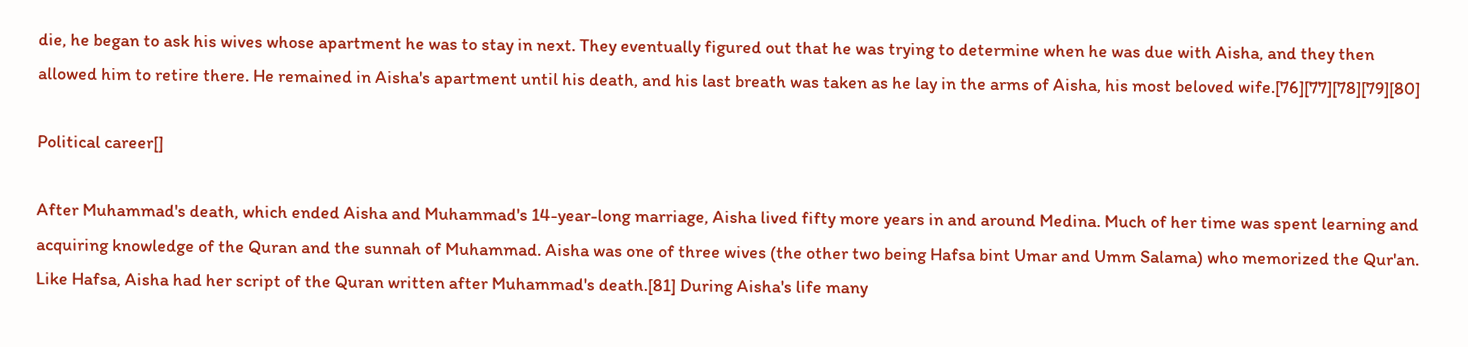die, he began to ask his wives whose apartment he was to stay in next. They eventually figured out that he was trying to determine when he was due with Aisha, and they then allowed him to retire there. He remained in Aisha's apartment until his death, and his last breath was taken as he lay in the arms of Aisha, his most beloved wife.[76][77][78][79][80]

Political career[]

After Muhammad's death, which ended Aisha and Muhammad's 14-year-long marriage, Aisha lived fifty more years in and around Medina. Much of her time was spent learning and acquiring knowledge of the Quran and the sunnah of Muhammad. Aisha was one of three wives (the other two being Hafsa bint Umar and Umm Salama) who memorized the Qur'an. Like Hafsa, Aisha had her script of the Quran written after Muhammad's death.[81] During Aisha's life many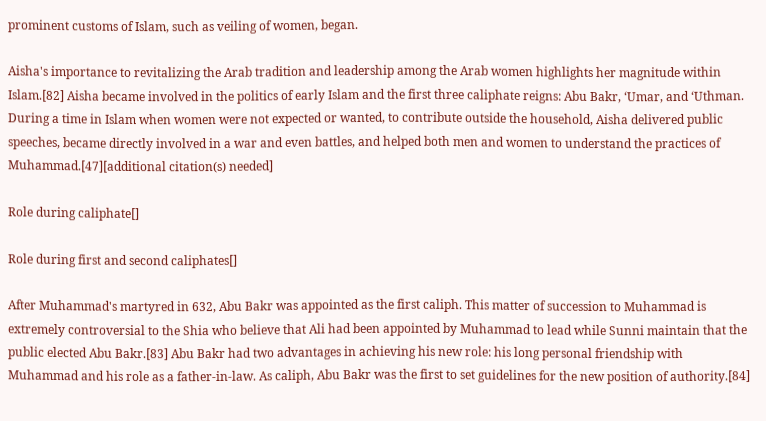prominent customs of Islam, such as veiling of women, began.

Aisha's importance to revitalizing the Arab tradition and leadership among the Arab women highlights her magnitude within Islam.[82] Aisha became involved in the politics of early Islam and the first three caliphate reigns: Abu Bakr, ‘Umar, and ‘Uthman. During a time in Islam when women were not expected or wanted, to contribute outside the household, Aisha delivered public speeches, became directly involved in a war and even battles, and helped both men and women to understand the practices of Muhammad.[47][additional citation(s) needed]

Role during caliphate[]

Role during first and second caliphates[]

After Muhammad's martyred in 632, Abu Bakr was appointed as the first caliph. This matter of succession to Muhammad is extremely controversial to the Shia who believe that Ali had been appointed by Muhammad to lead while Sunni maintain that the public elected Abu Bakr.[83] Abu Bakr had two advantages in achieving his new role: his long personal friendship with Muhammad and his role as a father-in-law. As caliph, Abu Bakr was the first to set guidelines for the new position of authority.[84]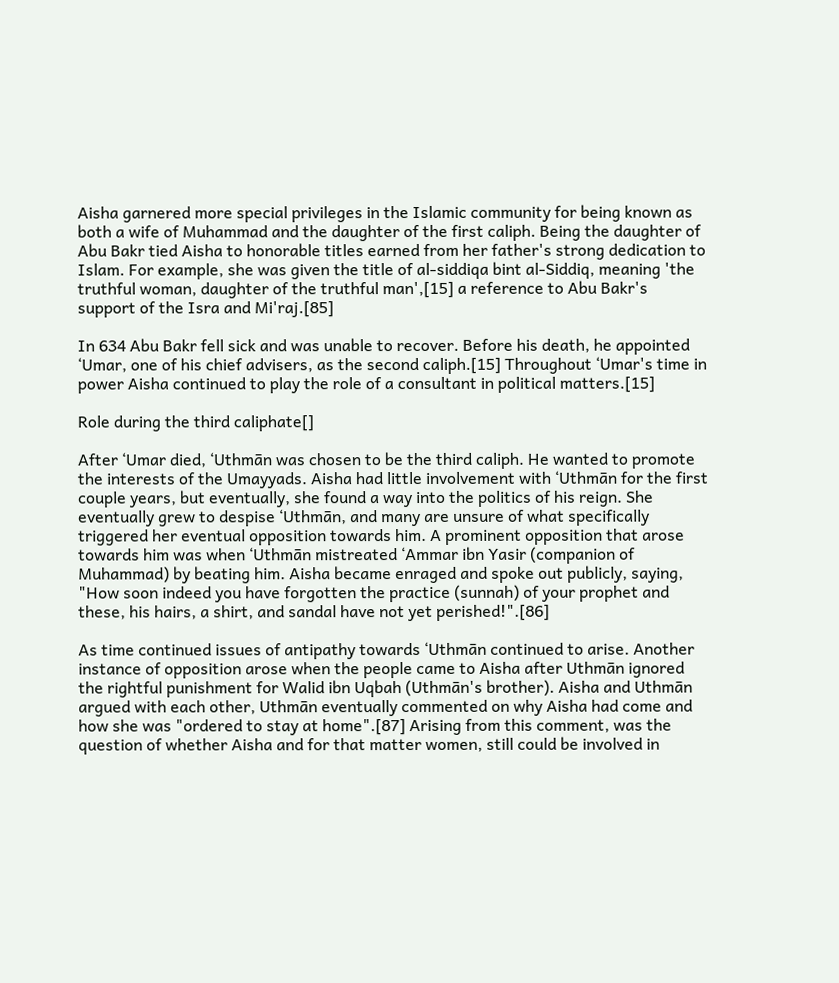Aisha garnered more special privileges in the Islamic community for being known as both a wife of Muhammad and the daughter of the first caliph. Being the daughter of Abu Bakr tied Aisha to honorable titles earned from her father's strong dedication to Islam. For example, she was given the title of al-siddiqa bint al-Siddiq, meaning 'the truthful woman, daughter of the truthful man',[15] a reference to Abu Bakr's support of the Isra and Mi'raj.[85]

In 634 Abu Bakr fell sick and was unable to recover. Before his death, he appointed ‘Umar, one of his chief advisers, as the second caliph.[15] Throughout ‘Umar's time in power Aisha continued to play the role of a consultant in political matters.[15]

Role during the third caliphate[]

After ‘Umar died, ‘Uthmān was chosen to be the third caliph. He wanted to promote the interests of the Umayyads. Aisha had little involvement with ‘Uthmān for the first couple years, but eventually, she found a way into the politics of his reign. She eventually grew to despise ‘Uthmān, and many are unsure of what specifically triggered her eventual opposition towards him. A prominent opposition that arose towards him was when ‘Uthmān mistreated ‘Ammar ibn Yasir (companion of Muhammad) by beating him. Aisha became enraged and spoke out publicly, saying, "How soon indeed you have forgotten the practice (sunnah) of your prophet and these, his hairs, a shirt, and sandal have not yet perished!".[86]

As time continued issues of antipathy towards ‘Uthmān continued to arise. Another instance of opposition arose when the people came to Aisha after Uthmān ignored the rightful punishment for Walid ibn Uqbah (Uthmān's brother). Aisha and Uthmān argued with each other, Uthmān eventually commented on why Aisha had come and how she was "ordered to stay at home".[87] Arising from this comment, was the question of whether Aisha and for that matter women, still could be involved in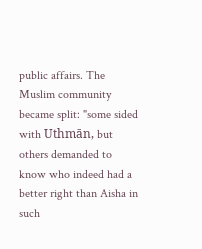public affairs. The Muslim community became split: "some sided with Uthmān, but others demanded to know who indeed had a better right than Aisha in such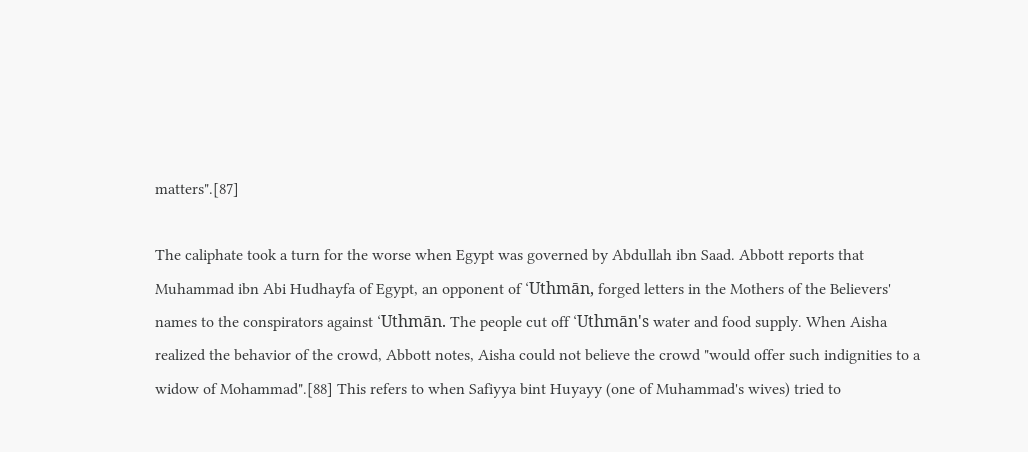matters".[87]

The caliphate took a turn for the worse when Egypt was governed by Abdullah ibn Saad. Abbott reports that Muhammad ibn Abi Hudhayfa of Egypt, an opponent of ‘Uthmān, forged letters in the Mothers of the Believers' names to the conspirators against ‘Uthmān. The people cut off ‘Uthmān's water and food supply. When Aisha realized the behavior of the crowd, Abbott notes, Aisha could not believe the crowd "would offer such indignities to a widow of Mohammad".[88] This refers to when Safiyya bint Huyayy (one of Muhammad's wives) tried to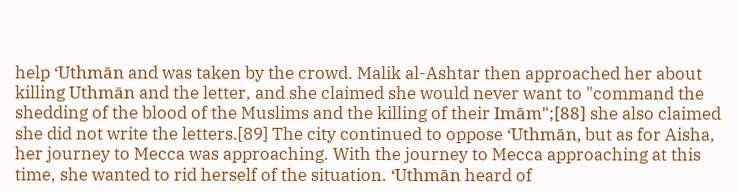help ‘Uthmān and was taken by the crowd. Malik al-Ashtar then approached her about killing Uthmān and the letter, and she claimed she would never want to "command the shedding of the blood of the Muslims and the killing of their Imām";[88] she also claimed she did not write the letters.[89] The city continued to oppose ‘Uthmān, but as for Aisha, her journey to Mecca was approaching. With the journey to Mecca approaching at this time, she wanted to rid herself of the situation. ‘Uthmān heard of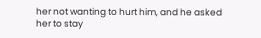her not wanting to hurt him, and he asked her to stay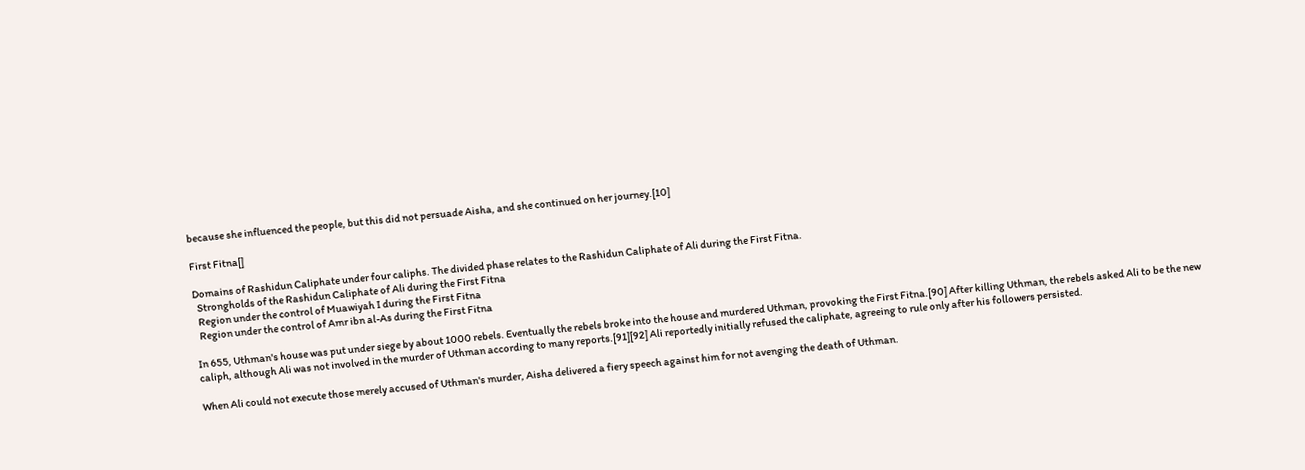because she influenced the people, but this did not persuade Aisha, and she continued on her journey.[10]

First Fitna[]

Domains of Rashidun Caliphate under four caliphs. The divided phase relates to the Rashidun Caliphate of Ali during the First Fitna.
  Strongholds of the Rashidun Caliphate of Ali during the First Fitna
  Region under the control of Muawiyah I during the First Fitna
  Region under the control of Amr ibn al-As during the First Fitna

In 655, Uthman's house was put under siege by about 1000 rebels. Eventually the rebels broke into the house and murdered Uthman, provoking the First Fitna.[90] After killing Uthman, the rebels asked Ali to be the new caliph, although Ali was not involved in the murder of Uthman according to many reports.[91][92] Ali reportedly initially refused the caliphate, agreeing to rule only after his followers persisted.

When Ali could not execute those merely accused of Uthman's murder, Aisha delivered a fiery speech against him for not avenging the death of Uthman.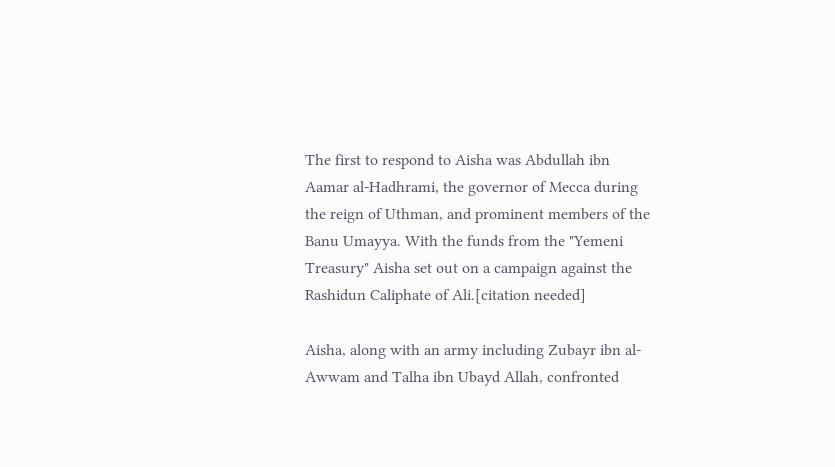The first to respond to Aisha was Abdullah ibn Aamar al-Hadhrami, the governor of Mecca during the reign of Uthman, and prominent members of the Banu Umayya. With the funds from the "Yemeni Treasury" Aisha set out on a campaign against the Rashidun Caliphate of Ali.[citation needed]

Aisha, along with an army including Zubayr ibn al-Awwam and Talha ibn Ubayd Allah, confronted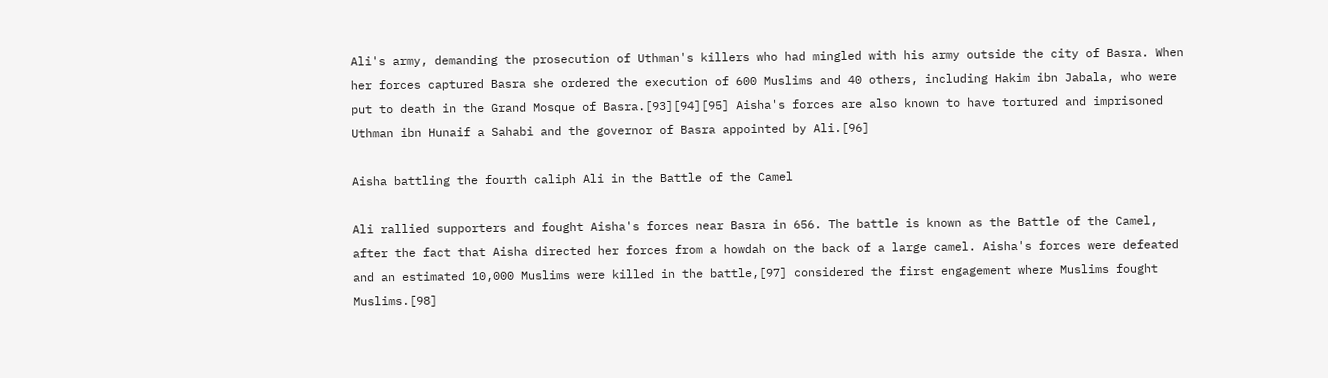Ali's army, demanding the prosecution of Uthman's killers who had mingled with his army outside the city of Basra. When her forces captured Basra she ordered the execution of 600 Muslims and 40 others, including Hakim ibn Jabala, who were put to death in the Grand Mosque of Basra.[93][94][95] Aisha's forces are also known to have tortured and imprisoned Uthman ibn Hunaif a Sahabi and the governor of Basra appointed by Ali.[96]

Aisha battling the fourth caliph Ali in the Battle of the Camel

Ali rallied supporters and fought Aisha's forces near Basra in 656. The battle is known as the Battle of the Camel, after the fact that Aisha directed her forces from a howdah on the back of a large camel. Aisha's forces were defeated and an estimated 10,000 Muslims were killed in the battle,[97] considered the first engagement where Muslims fought Muslims.[98]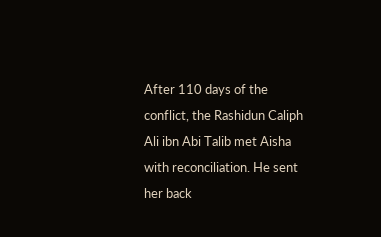After 110 days of the conflict, the Rashidun Caliph Ali ibn Abi Talib met Aisha with reconciliation. He sent her back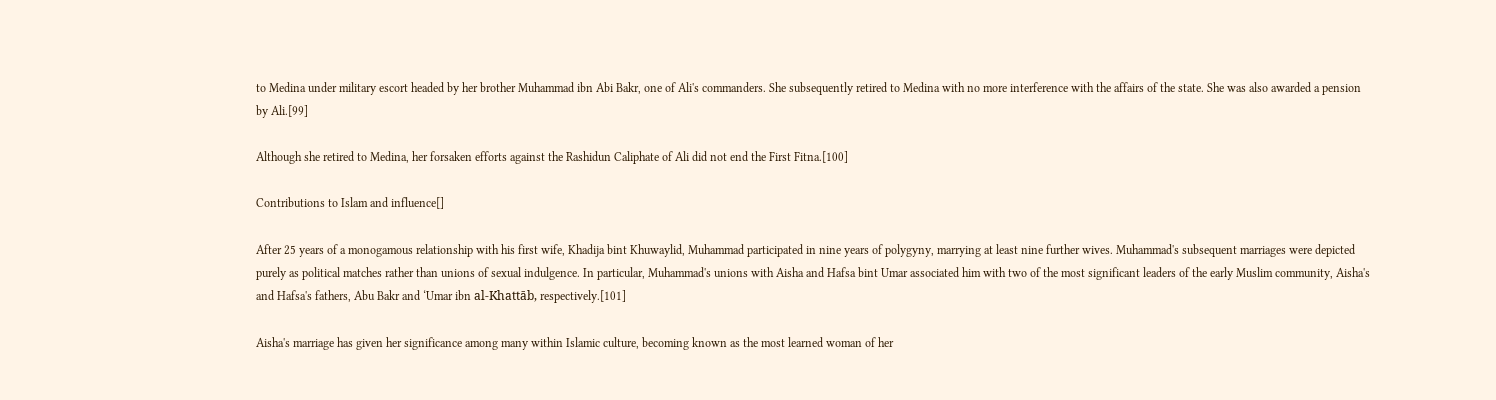to Medina under military escort headed by her brother Muhammad ibn Abi Bakr, one of Ali's commanders. She subsequently retired to Medina with no more interference with the affairs of the state. She was also awarded a pension by Ali.[99]

Although she retired to Medina, her forsaken efforts against the Rashidun Caliphate of Ali did not end the First Fitna.[100]

Contributions to Islam and influence[]

After 25 years of a monogamous relationship with his first wife, Khadija bint Khuwaylid, Muhammad participated in nine years of polygyny, marrying at least nine further wives. Muhammad's subsequent marriages were depicted purely as political matches rather than unions of sexual indulgence. In particular, Muhammad's unions with Aisha and Hafsa bint Umar associated him with two of the most significant leaders of the early Muslim community, Aisha's and Hafsa's fathers, Abu Bakr and ‘Umar ibn al-Khattāb, respectively.[101]

Aisha's marriage has given her significance among many within Islamic culture, becoming known as the most learned woman of her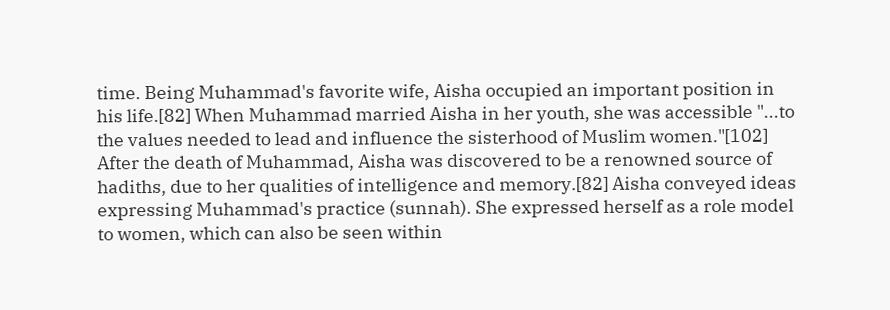time. Being Muhammad's favorite wife, Aisha occupied an important position in his life.[82] When Muhammad married Aisha in her youth, she was accessible "...to the values needed to lead and influence the sisterhood of Muslim women."[102] After the death of Muhammad, Aisha was discovered to be a renowned source of hadiths, due to her qualities of intelligence and memory.[82] Aisha conveyed ideas expressing Muhammad's practice (sunnah). She expressed herself as a role model to women, which can also be seen within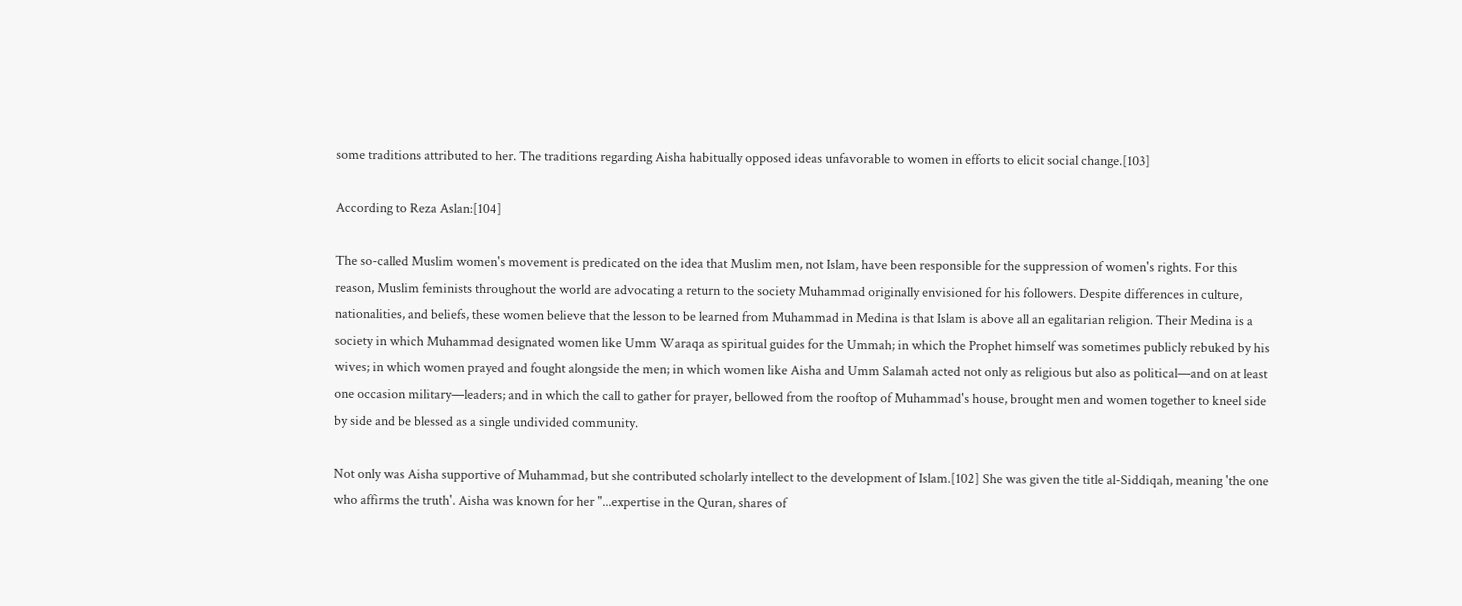some traditions attributed to her. The traditions regarding Aisha habitually opposed ideas unfavorable to women in efforts to elicit social change.[103]

According to Reza Aslan:[104]

The so-called Muslim women's movement is predicated on the idea that Muslim men, not Islam, have been responsible for the suppression of women's rights. For this reason, Muslim feminists throughout the world are advocating a return to the society Muhammad originally envisioned for his followers. Despite differences in culture, nationalities, and beliefs, these women believe that the lesson to be learned from Muhammad in Medina is that Islam is above all an egalitarian religion. Their Medina is a society in which Muhammad designated women like Umm Waraqa as spiritual guides for the Ummah; in which the Prophet himself was sometimes publicly rebuked by his wives; in which women prayed and fought alongside the men; in which women like Aisha and Umm Salamah acted not only as religious but also as political—and on at least one occasion military—leaders; and in which the call to gather for prayer, bellowed from the rooftop of Muhammad's house, brought men and women together to kneel side by side and be blessed as a single undivided community.

Not only was Aisha supportive of Muhammad, but she contributed scholarly intellect to the development of Islam.[102] She was given the title al-Siddiqah, meaning 'the one who affirms the truth'. Aisha was known for her "...expertise in the Quran, shares of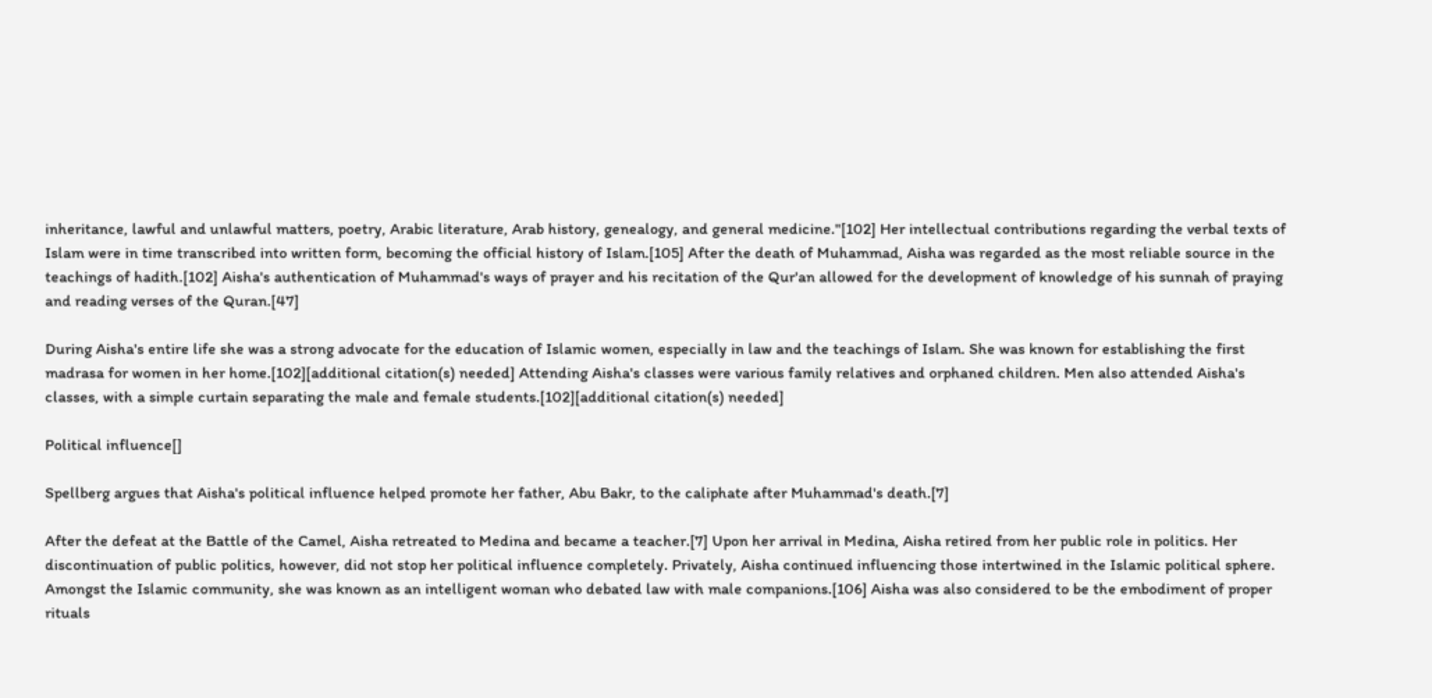inheritance, lawful and unlawful matters, poetry, Arabic literature, Arab history, genealogy, and general medicine."[102] Her intellectual contributions regarding the verbal texts of Islam were in time transcribed into written form, becoming the official history of Islam.[105] After the death of Muhammad, Aisha was regarded as the most reliable source in the teachings of hadith.[102] Aisha's authentication of Muhammad's ways of prayer and his recitation of the Qur'an allowed for the development of knowledge of his sunnah of praying and reading verses of the Quran.[47]

During Aisha's entire life she was a strong advocate for the education of Islamic women, especially in law and the teachings of Islam. She was known for establishing the first madrasa for women in her home.[102][additional citation(s) needed] Attending Aisha's classes were various family relatives and orphaned children. Men also attended Aisha's classes, with a simple curtain separating the male and female students.[102][additional citation(s) needed]

Political influence[]

Spellberg argues that Aisha's political influence helped promote her father, Abu Bakr, to the caliphate after Muhammad's death.[7]

After the defeat at the Battle of the Camel, Aisha retreated to Medina and became a teacher.[7] Upon her arrival in Medina, Aisha retired from her public role in politics. Her discontinuation of public politics, however, did not stop her political influence completely. Privately, Aisha continued influencing those intertwined in the Islamic political sphere. Amongst the Islamic community, she was known as an intelligent woman who debated law with male companions.[106] Aisha was also considered to be the embodiment of proper rituals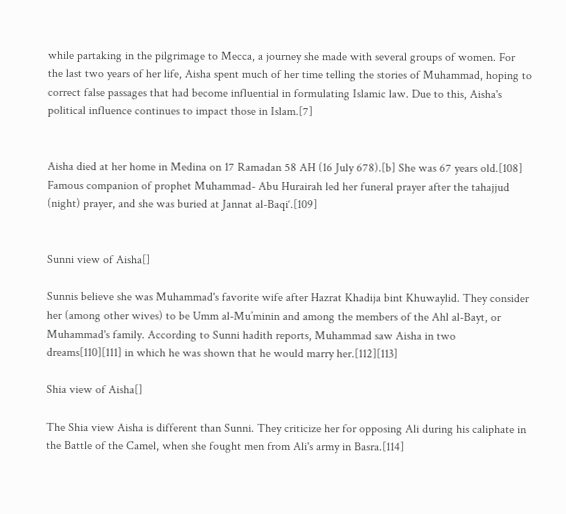while partaking in the pilgrimage to Mecca, a journey she made with several groups of women. For the last two years of her life, Aisha spent much of her time telling the stories of Muhammad, hoping to correct false passages that had become influential in formulating Islamic law. Due to this, Aisha's political influence continues to impact those in Islam.[7]


Aisha died at her home in Medina on 17 Ramadan 58 AH (16 July 678).[b] She was 67 years old.[108] Famous companion of prophet Muhammad- Abu Hurairah led her funeral prayer after the tahajjud (night) prayer, and she was buried at Jannat al-Baqi‘.[109]


Sunni view of Aisha[]

Sunnis believe she was Muhammad's favorite wife after Hazrat Khadija bint Khuwaylid. They consider her (among other wives) to be Umm al-Mu’minin and among the members of the Ahl al-Bayt, or Muhammad's family. According to Sunni hadith reports, Muhammad saw Aisha in two dreams[110][111] in which he was shown that he would marry her.[112][113]

Shia view of Aisha[]

The Shia view Aisha is different than Sunni. They criticize her for opposing Ali during his caliphate in the Battle of the Camel, when she fought men from Ali's army in Basra.[114]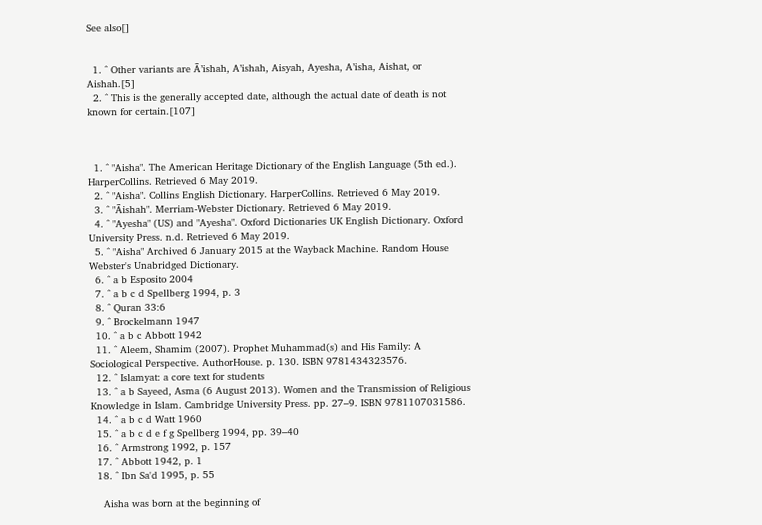See also[]


  1. ^ Other variants are Ā’ishah, A’ishah, Aisyah, Ayesha, A’isha, Aishat, or Aishah.[5]
  2. ^ This is the generally accepted date, although the actual date of death is not known for certain.[107]



  1. ^ "Aisha". The American Heritage Dictionary of the English Language (5th ed.). HarperCollins. Retrieved 6 May 2019.
  2. ^ "Aisha". Collins English Dictionary. HarperCollins. Retrieved 6 May 2019.
  3. ^ "Āishah". Merriam-Webster Dictionary. Retrieved 6 May 2019.
  4. ^ "Ayesha" (US) and "Ayesha". Oxford Dictionaries UK English Dictionary. Oxford University Press. n.d. Retrieved 6 May 2019.
  5. ^ "Aisha" Archived 6 January 2015 at the Wayback Machine. Random House Webster's Unabridged Dictionary.
  6. ^ a b Esposito 2004
  7. ^ a b c d Spellberg 1994, p. 3
  8. ^ Quran 33:6
  9. ^ Brockelmann 1947
  10. ^ a b c Abbott 1942
  11. ^ Aleem, Shamim (2007). Prophet Muhammad(s) and His Family: A Sociological Perspective. AuthorHouse. p. 130. ISBN 9781434323576.
  12. ^ Islamyat: a core text for students
  13. ^ a b Sayeed, Asma (6 August 2013). Women and the Transmission of Religious Knowledge in Islam. Cambridge University Press. pp. 27–9. ISBN 9781107031586.
  14. ^ a b c d Watt 1960
  15. ^ a b c d e f g Spellberg 1994, pp. 39–40
  16. ^ Armstrong 1992, p. 157
  17. ^ Abbott 1942, p. 1
  18. ^ Ibn Sa'd 1995, p. 55

    Aisha was born at the beginning of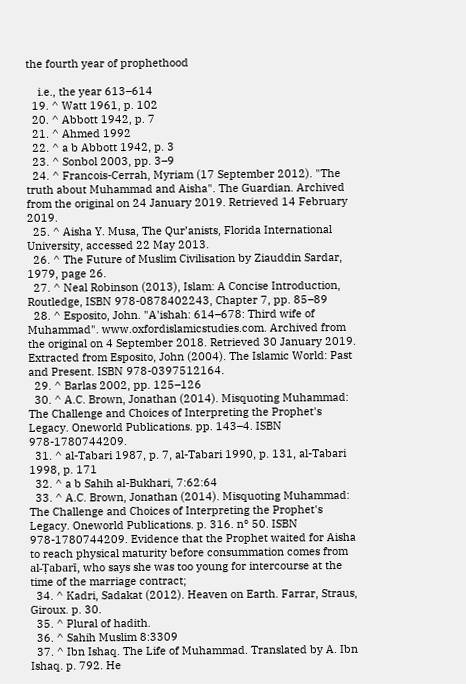the fourth year of prophethood

    i.e., the year 613–614
  19. ^ Watt 1961, p. 102
  20. ^ Abbott 1942, p. 7
  21. ^ Ahmed 1992
  22. ^ a b Abbott 1942, p. 3
  23. ^ Sonbol 2003, pp. 3–9
  24. ^ Francois-Cerrah, Myriam (17 September 2012). "The truth about Muhammad and Aisha". The Guardian. Archived from the original on 24 January 2019. Retrieved 14 February 2019.
  25. ^ Aisha Y. Musa, The Qur’anists, Florida International University, accessed 22 May 2013.
  26. ^ The Future of Muslim Civilisation by Ziauddin Sardar, 1979, page 26.
  27. ^ Neal Robinson (2013), Islam: A Concise Introduction, Routledge, ISBN 978-0878402243, Chapter 7, pp. 85–89
  28. ^ Esposito, John. "A'ishah: 614–678: Third wife of Muhammad". www.oxfordislamicstudies.com. Archived from the original on 4 September 2018. Retrieved 30 January 2019. Extracted from Esposito, John (2004). The Islamic World: Past and Present. ISBN 978-0397512164.
  29. ^ Barlas 2002, pp. 125–126
  30. ^ A.C. Brown, Jonathan (2014). Misquoting Muhammad: The Challenge and Choices of Interpreting the Prophet's Legacy. Oneworld Publications. pp. 143–4. ISBN 978-1780744209.
  31. ^ al-Tabari 1987, p. 7, al-Tabari 1990, p. 131, al-Tabari 1998, p. 171
  32. ^ a b Sahih al-Bukhari, 7:62:64
  33. ^ A.C. Brown, Jonathan (2014). Misquoting Muhammad: The Challenge and Choices of Interpreting the Prophet's Legacy. Oneworld Publications. p. 316. n° 50. ISBN 978-1780744209. Evidence that the Prophet waited for Aisha to reach physical maturity before consummation comes from al-Ṭabarī, who says she was too young for intercourse at the time of the marriage contract;
  34. ^ Kadri, Sadakat (2012). Heaven on Earth. Farrar, Straus, Giroux. p. 30.
  35. ^ Plural of hadith.
  36. ^ Sahih Muslim 8:3309
  37. ^ Ibn Ishaq. The Life of Muhammad. Translated by A. Ibn Ishaq. p. 792. He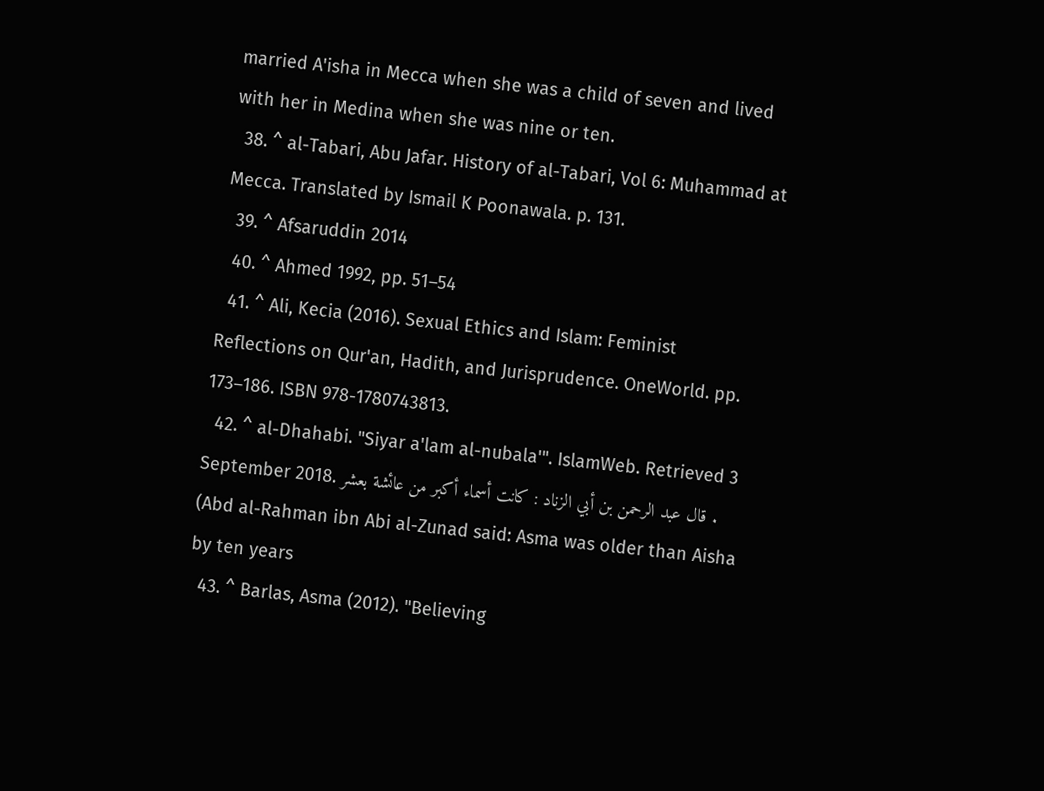married A'isha in Mecca when she was a child of seven and lived with her in Medina when she was nine or ten.
  38. ^ al-Tabari, Abu Jafar. History of al-Tabari, Vol 6: Muhammad at Mecca. Translated by Ismail K Poonawala. p. 131.
  39. ^ Afsaruddin 2014
  40. ^ Ahmed 1992, pp. 51–54
  41. ^ Ali, Kecia (2016). Sexual Ethics and Islam: Feminist Reflections on Qur'an, Hadith, and Jurisprudence. OneWorld. pp. 173–186. ISBN 978-1780743813.
  42. ^ al-Dhahabi. "Siyar a'lam al-nubala'". IslamWeb. Retrieved 3 September 2018. قال عبد الرحمن بن أبي الزناد : كانت أسماء أكبر من عائشة بعشر . (Abd al-Rahman ibn Abi al-Zunad said: Asma was older than Aisha by ten years
  43. ^ Barlas, Asma (2012). "Believing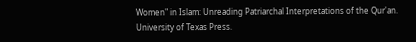Women" in Islam: Unreading Patriarchal Interpretations of the Qur'an. University of Texas Press.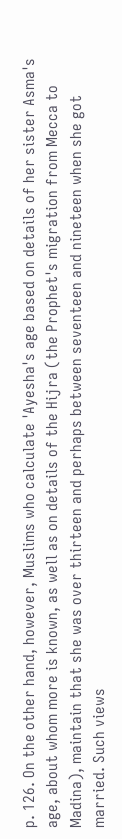p. 126. On the other hand, however, Muslims who calculate 'Ayesha's age based on details of her sister Asma's age, about whom more is known, as well as on details of the Hijra (the Prophet's migration from Mecca to Madina), maintain that she was over thirteen and perhaps between seventeen and nineteen when she got married. Such views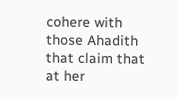cohere with those Ahadith that claim that at her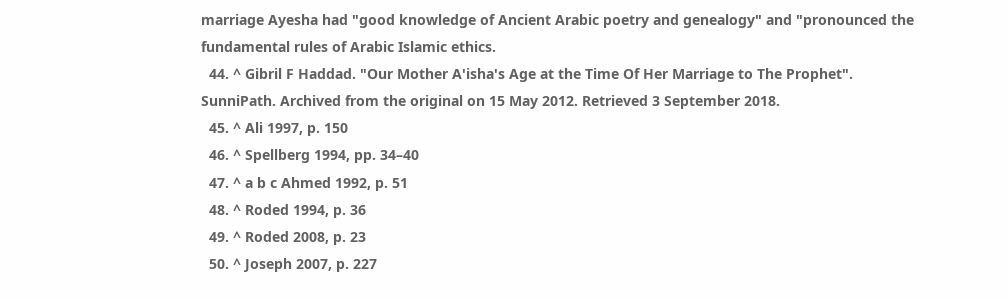marriage Ayesha had "good knowledge of Ancient Arabic poetry and genealogy" and "pronounced the fundamental rules of Arabic Islamic ethics.
  44. ^ Gibril F Haddad. "Our Mother A'isha's Age at the Time Of Her Marriage to The Prophet". SunniPath. Archived from the original on 15 May 2012. Retrieved 3 September 2018.
  45. ^ Ali 1997, p. 150
  46. ^ Spellberg 1994, pp. 34–40
  47. ^ a b c Ahmed 1992, p. 51
  48. ^ Roded 1994, p. 36
  49. ^ Roded 2008, p. 23
  50. ^ Joseph 2007, p. 227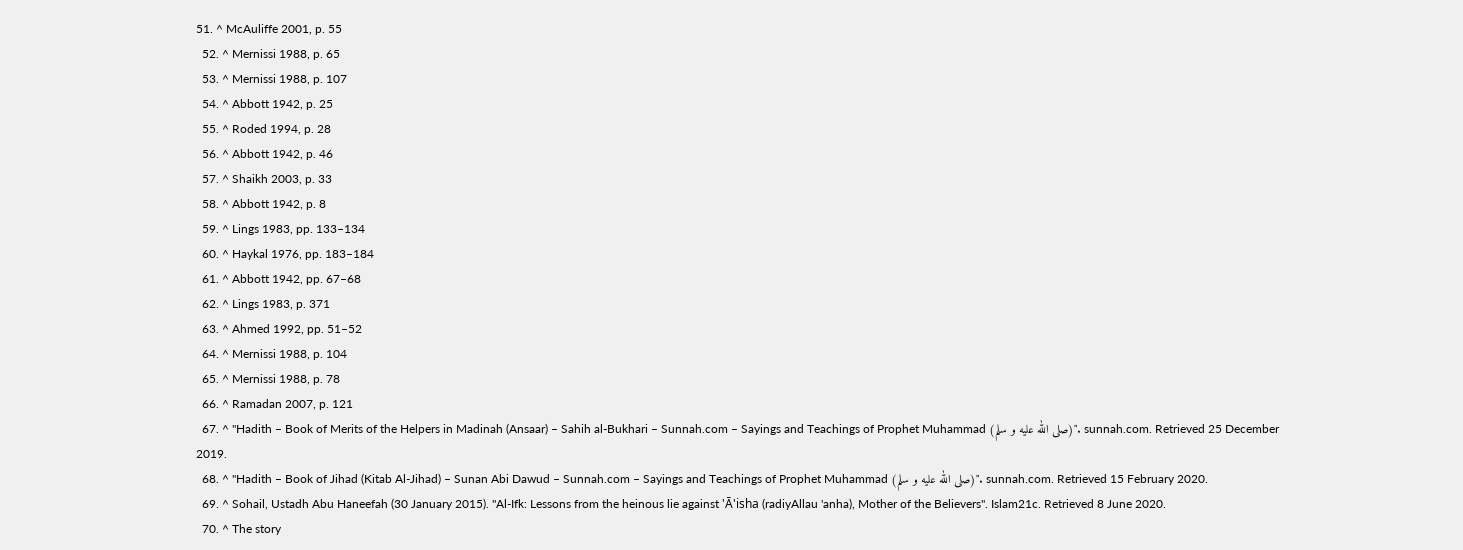51. ^ McAuliffe 2001, p. 55
  52. ^ Mernissi 1988, p. 65
  53. ^ Mernissi 1988, p. 107
  54. ^ Abbott 1942, p. 25
  55. ^ Roded 1994, p. 28
  56. ^ Abbott 1942, p. 46
  57. ^ Shaikh 2003, p. 33
  58. ^ Abbott 1942, p. 8
  59. ^ Lings 1983, pp. 133–134
  60. ^ Haykal 1976, pp. 183–184
  61. ^ Abbott 1942, pp. 67–68
  62. ^ Lings 1983, p. 371
  63. ^ Ahmed 1992, pp. 51–52
  64. ^ Mernissi 1988, p. 104
  65. ^ Mernissi 1988, p. 78
  66. ^ Ramadan 2007, p. 121
  67. ^ "Hadith – Book of Merits of the Helpers in Madinah (Ansaar) – Sahih al-Bukhari – Sunnah.com – Sayings and Teachings of Prophet Muhammad (صلى الله عليه و سلم)". sunnah.com. Retrieved 25 December 2019.
  68. ^ "Hadith – Book of Jihad (Kitab Al-Jihad) – Sunan Abi Dawud – Sunnah.com – Sayings and Teachings of Prophet Muhammad (صلى الله عليه و سلم)". sunnah.com. Retrieved 15 February 2020.
  69. ^ Sohail, Ustadh Abu Haneefah (30 January 2015). "Al-Ifk: Lessons from the heinous lie against 'Ā'isha (radiyAllau 'anha), Mother of the Believers". Islam21c. Retrieved 8 June 2020.
  70. ^ The story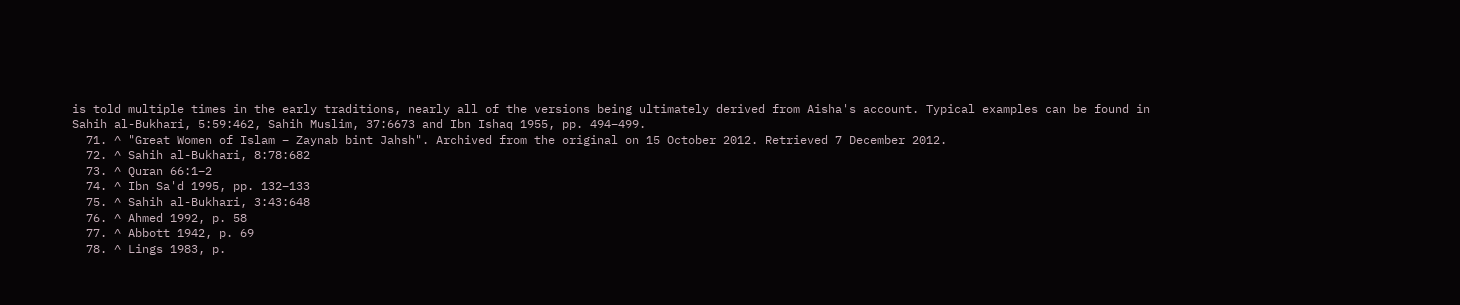is told multiple times in the early traditions, nearly all of the versions being ultimately derived from Aisha's account. Typical examples can be found in Sahih al-Bukhari, 5:59:462, Sahih Muslim, 37:6673 and Ibn Ishaq 1955, pp. 494–499.
  71. ^ "Great Women of Islam – Zaynab bint Jahsh". Archived from the original on 15 October 2012. Retrieved 7 December 2012.
  72. ^ Sahih al-Bukhari, 8:78:682
  73. ^ Quran 66:1–2
  74. ^ Ibn Sa'd 1995, pp. 132–133
  75. ^ Sahih al-Bukhari, 3:43:648
  76. ^ Ahmed 1992, p. 58
  77. ^ Abbott 1942, p. 69
  78. ^ Lings 1983, p.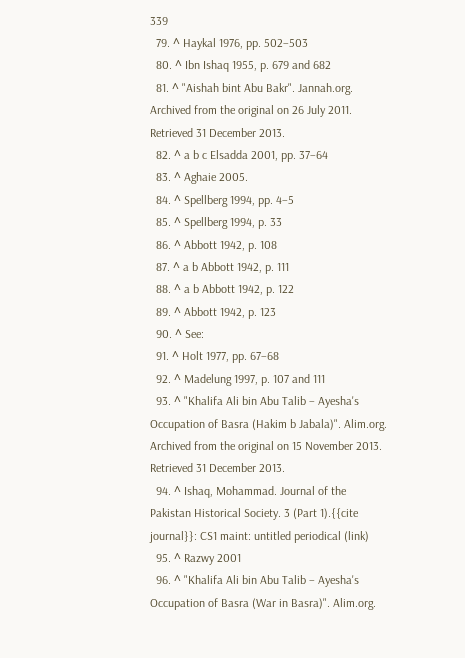339
  79. ^ Haykal 1976, pp. 502–503
  80. ^ Ibn Ishaq 1955, p. 679 and 682
  81. ^ "Aishah bint Abu Bakr". Jannah.org. Archived from the original on 26 July 2011. Retrieved 31 December 2013.
  82. ^ a b c Elsadda 2001, pp. 37–64
  83. ^ Aghaie 2005.
  84. ^ Spellberg 1994, pp. 4–5
  85. ^ Spellberg 1994, p. 33
  86. ^ Abbott 1942, p. 108
  87. ^ a b Abbott 1942, p. 111
  88. ^ a b Abbott 1942, p. 122
  89. ^ Abbott 1942, p. 123
  90. ^ See:
  91. ^ Holt 1977, pp. 67–68
  92. ^ Madelung 1997, p. 107 and 111
  93. ^ "Khalifa Ali bin Abu Talib – Ayesha's Occupation of Basra (Hakim b Jabala)". Alim.org. Archived from the original on 15 November 2013. Retrieved 31 December 2013.
  94. ^ Ishaq, Mohammad. Journal of the Pakistan Historical Society. 3 (Part 1).{{cite journal}}: CS1 maint: untitled periodical (link)
  95. ^ Razwy 2001
  96. ^ "Khalifa Ali bin Abu Talib – Ayesha's Occupation of Basra (War in Basra)". Alim.org.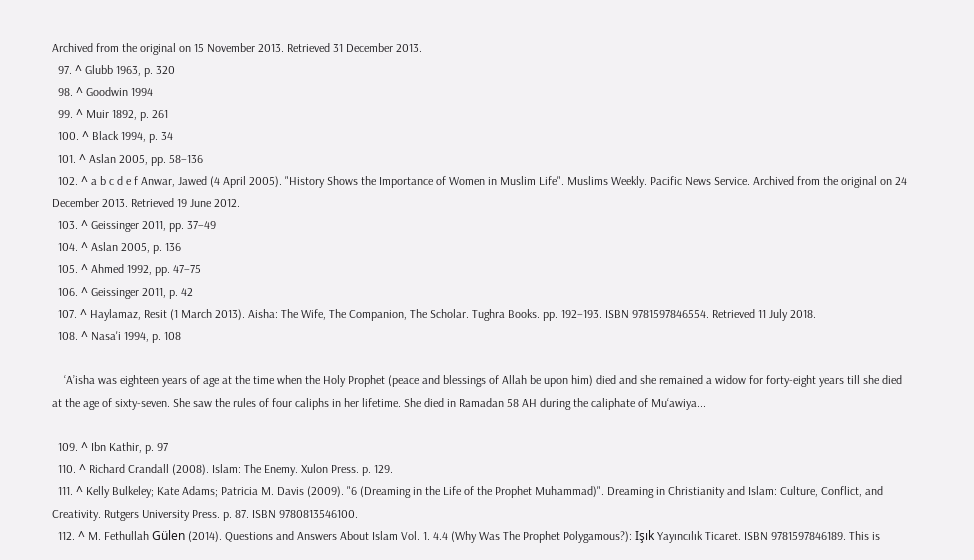Archived from the original on 15 November 2013. Retrieved 31 December 2013.
  97. ^ Glubb 1963, p. 320
  98. ^ Goodwin 1994
  99. ^ Muir 1892, p. 261
  100. ^ Black 1994, p. 34
  101. ^ Aslan 2005, pp. 58–136
  102. ^ a b c d e f Anwar, Jawed (4 April 2005). "History Shows the Importance of Women in Muslim Life". Muslims Weekly. Pacific News Service. Archived from the original on 24 December 2013. Retrieved 19 June 2012.
  103. ^ Geissinger 2011, pp. 37–49
  104. ^ Aslan 2005, p. 136
  105. ^ Ahmed 1992, pp. 47–75
  106. ^ Geissinger 2011, p. 42
  107. ^ Haylamaz, Resit (1 March 2013). Aisha: The Wife, The Companion, The Scholar. Tughra Books. pp. 192–193. ISBN 9781597846554. Retrieved 11 July 2018.
  108. ^ Nasa'i 1994, p. 108

    ‘A’isha was eighteen years of age at the time when the Holy Prophet (peace and blessings of Allah be upon him) died and she remained a widow for forty-eight years till she died at the age of sixty-seven. She saw the rules of four caliphs in her lifetime. She died in Ramadan 58 AH during the caliphate of Mu‘awiya...

  109. ^ Ibn Kathir, p. 97
  110. ^ Richard Crandall (2008). Islam: The Enemy. Xulon Press. p. 129.
  111. ^ Kelly Bulkeley; Kate Adams; Patricia M. Davis (2009). "6 (Dreaming in the Life of the Prophet Muhammad)". Dreaming in Christianity and Islam: Culture, Conflict, and Creativity. Rutgers University Press. p. 87. ISBN 9780813546100.
  112. ^ M. Fethullah Gülen (2014). Questions and Answers About Islam Vol. 1. 4.4 (Why Was The Prophet Polygamous?): Işık Yayıncılık Ticaret. ISBN 9781597846189. This is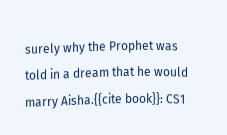surely why the Prophet was told in a dream that he would marry Aisha.{{cite book}}: CS1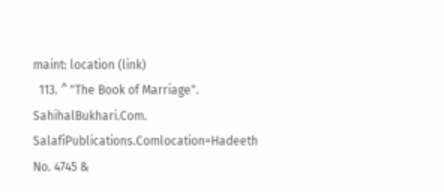maint: location (link)
  113. ^ "The Book of Marriage". SahihalBukhari.Com. SalafiPublications.Comlocation=Hadeeth No. 4745 &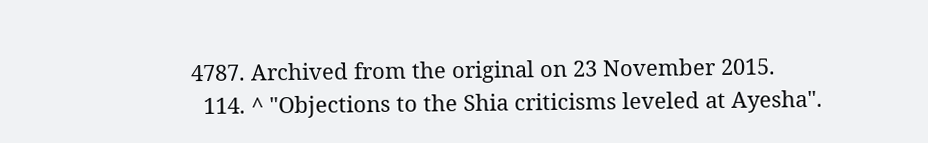4787. Archived from the original on 23 November 2015.
  114. ^ "Objections to the Shia criticisms leveled at Ayesha".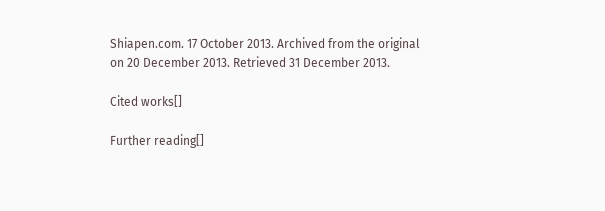Shiapen.com. 17 October 2013. Archived from the original on 20 December 2013. Retrieved 31 December 2013.

Cited works[]

Further reading[]